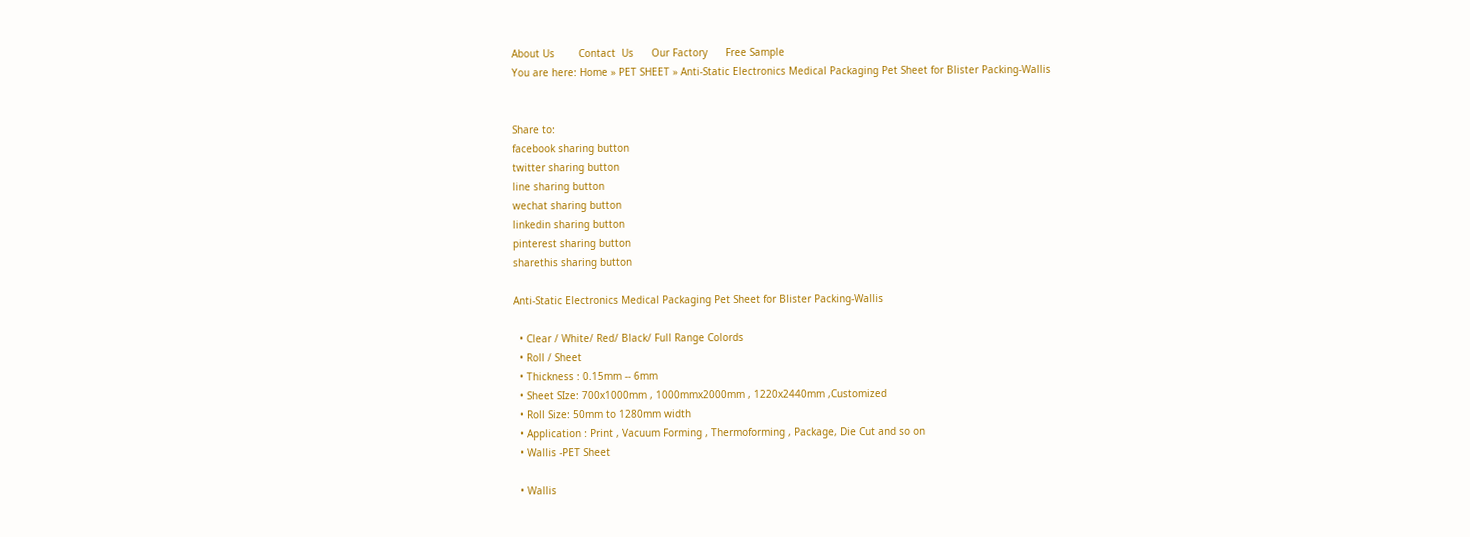About Us        Contact  Us      Our Factory      Free Sample
You are here: Home » PET SHEET » Anti-Static Electronics Medical Packaging Pet Sheet for Blister Packing-Wallis


Share to:
facebook sharing button
twitter sharing button
line sharing button
wechat sharing button
linkedin sharing button
pinterest sharing button
sharethis sharing button

Anti-Static Electronics Medical Packaging Pet Sheet for Blister Packing-Wallis

  • Clear / White/ Red/ Black/ Full Range Colords
  • Roll / Sheet
  • Thickness : 0.15mm -- 6mm
  • Sheet SIze: 700x1000mm , 1000mmx2000mm , 1220x2440mm ,Customized
  • Roll Size: 50mm to 1280mm width
  • Application : Print , Vacuum Forming , Thermoforming , Package, Die Cut and so on
  • Wallis -PET Sheet

  • Wallis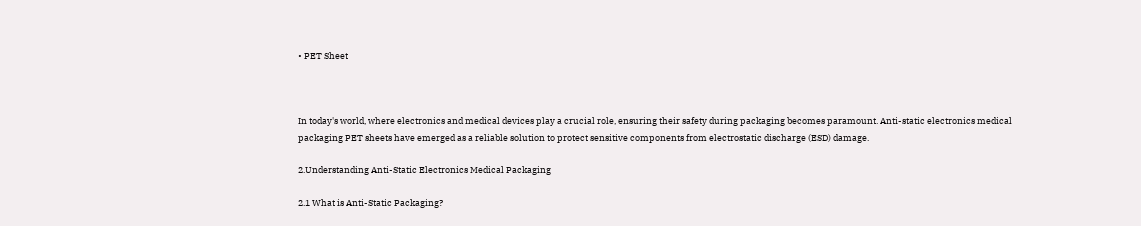• PET Sheet



In today's world, where electronics and medical devices play a crucial role, ensuring their safety during packaging becomes paramount. Anti-static electronics medical packaging PET sheets have emerged as a reliable solution to protect sensitive components from electrostatic discharge (ESD) damage.

2.Understanding Anti-Static Electronics Medical Packaging

2.1 What is Anti-Static Packaging?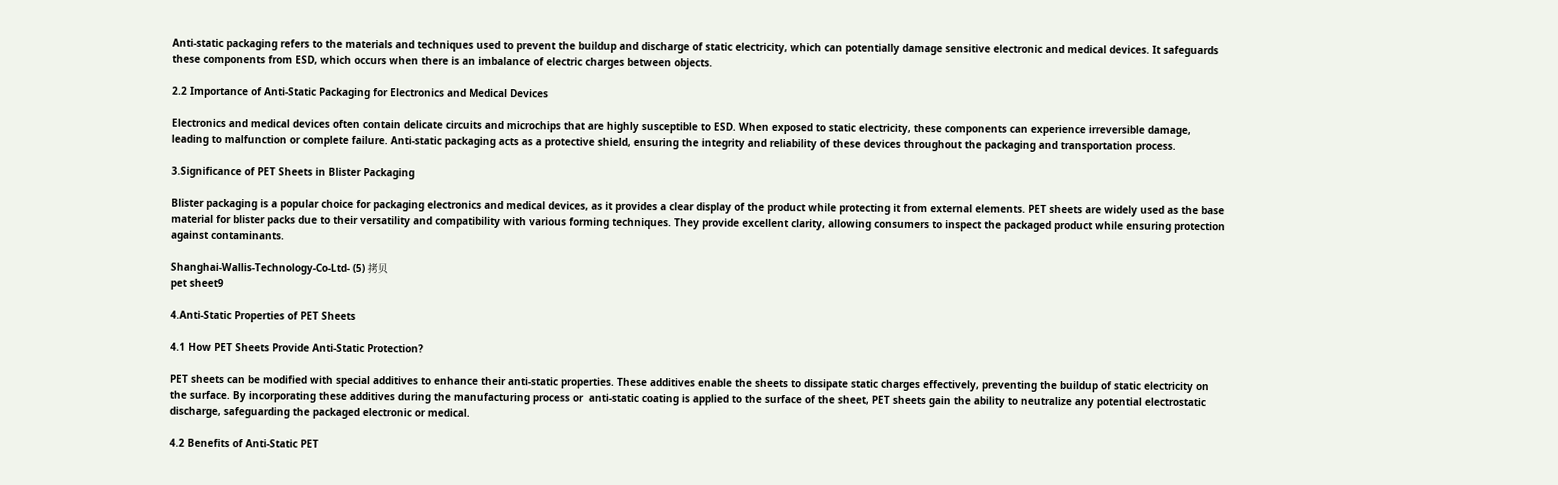Anti-static packaging refers to the materials and techniques used to prevent the buildup and discharge of static electricity, which can potentially damage sensitive electronic and medical devices. It safeguards these components from ESD, which occurs when there is an imbalance of electric charges between objects.

2.2 Importance of Anti-Static Packaging for Electronics and Medical Devices

Electronics and medical devices often contain delicate circuits and microchips that are highly susceptible to ESD. When exposed to static electricity, these components can experience irreversible damage, leading to malfunction or complete failure. Anti-static packaging acts as a protective shield, ensuring the integrity and reliability of these devices throughout the packaging and transportation process.

3.Significance of PET Sheets in Blister Packaging

Blister packaging is a popular choice for packaging electronics and medical devices, as it provides a clear display of the product while protecting it from external elements. PET sheets are widely used as the base material for blister packs due to their versatility and compatibility with various forming techniques. They provide excellent clarity, allowing consumers to inspect the packaged product while ensuring protection against contaminants.

Shanghai-Wallis-Technology-Co-Ltd- (5) 拷贝
pet sheet9

4.Anti-Static Properties of PET Sheets

4.1 How PET Sheets Provide Anti-Static Protection?

PET sheets can be modified with special additives to enhance their anti-static properties. These additives enable the sheets to dissipate static charges effectively, preventing the buildup of static electricity on the surface. By incorporating these additives during the manufacturing process or  anti-static coating is applied to the surface of the sheet, PET sheets gain the ability to neutralize any potential electrostatic discharge, safeguarding the packaged electronic or medical.

4.2 Benefits of Anti-Static PET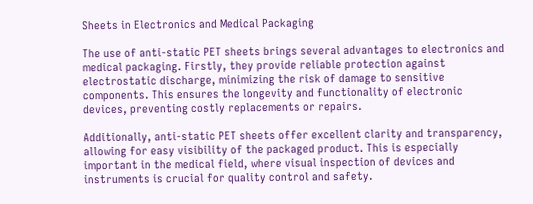Sheets in Electronics and Medical Packaging

The use of anti-static PET sheets brings several advantages to electronics and medical packaging. Firstly, they provide reliable protection against electrostatic discharge, minimizing the risk of damage to sensitive components. This ensures the longevity and functionality of electronic devices, preventing costly replacements or repairs.

Additionally, anti-static PET sheets offer excellent clarity and transparency, allowing for easy visibility of the packaged product. This is especially important in the medical field, where visual inspection of devices and instruments is crucial for quality control and safety.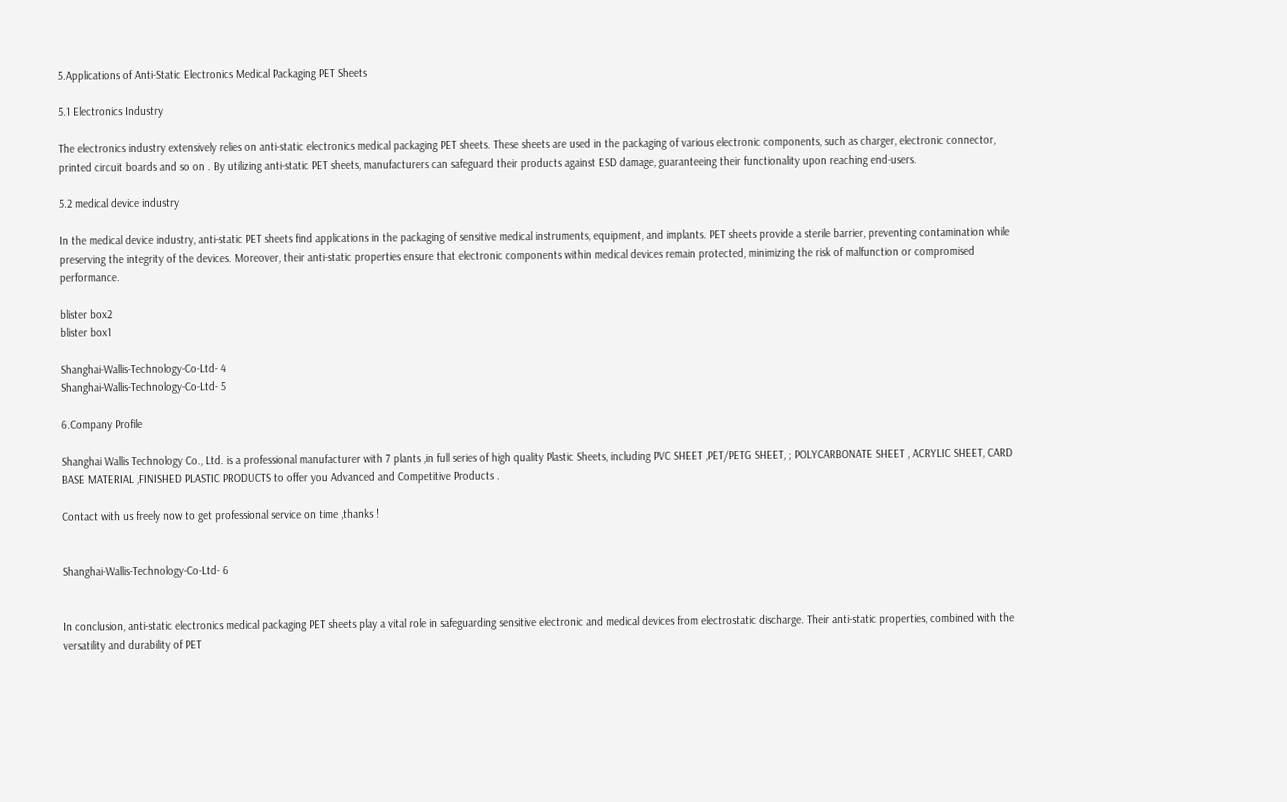5.Applications of Anti-Static Electronics Medical Packaging PET Sheets

5.1 Electronics Industry

The electronics industry extensively relies on anti-static electronics medical packaging PET sheets. These sheets are used in the packaging of various electronic components, such as charger, electronic connector, printed circuit boards and so on . By utilizing anti-static PET sheets, manufacturers can safeguard their products against ESD damage, guaranteeing their functionality upon reaching end-users.

5.2 medical device industry

In the medical device industry, anti-static PET sheets find applications in the packaging of sensitive medical instruments, equipment, and implants. PET sheets provide a sterile barrier, preventing contamination while preserving the integrity of the devices. Moreover, their anti-static properties ensure that electronic components within medical devices remain protected, minimizing the risk of malfunction or compromised performance.

blister box2
blister box1

Shanghai-Wallis-Technology-Co-Ltd- 4
Shanghai-Wallis-Technology-Co-Ltd- 5

6.Company Profile

Shanghai Wallis Technology Co., Ltd. is a professional manufacturer with 7 plants ,in full series of high quality Plastic Sheets, including PVC SHEET ,PET/PETG SHEET, ; POLYCARBONATE SHEET , ACRYLIC SHEET, CARD BASE MATERIAL ,FINISHED PLASTIC PRODUCTS to offer you Advanced and Competitive Products .

Contact with us freely now to get professional service on time ,thanks !


Shanghai-Wallis-Technology-Co-Ltd- 6


In conclusion, anti-static electronics medical packaging PET sheets play a vital role in safeguarding sensitive electronic and medical devices from electrostatic discharge. Their anti-static properties, combined with the versatility and durability of PET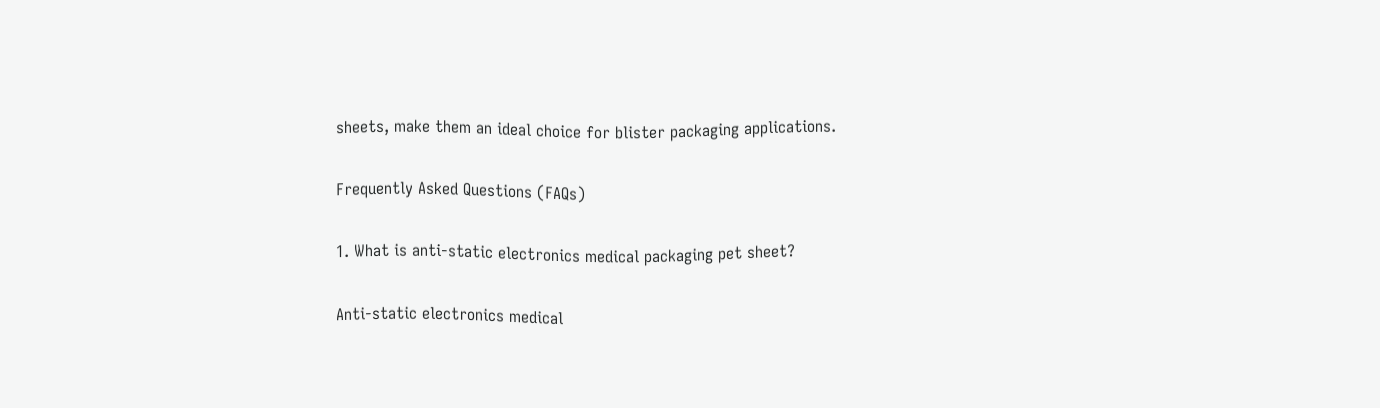sheets, make them an ideal choice for blister packaging applications.

Frequently Asked Questions (FAQs)

1. What is anti-static electronics medical packaging pet sheet?

Anti-static electronics medical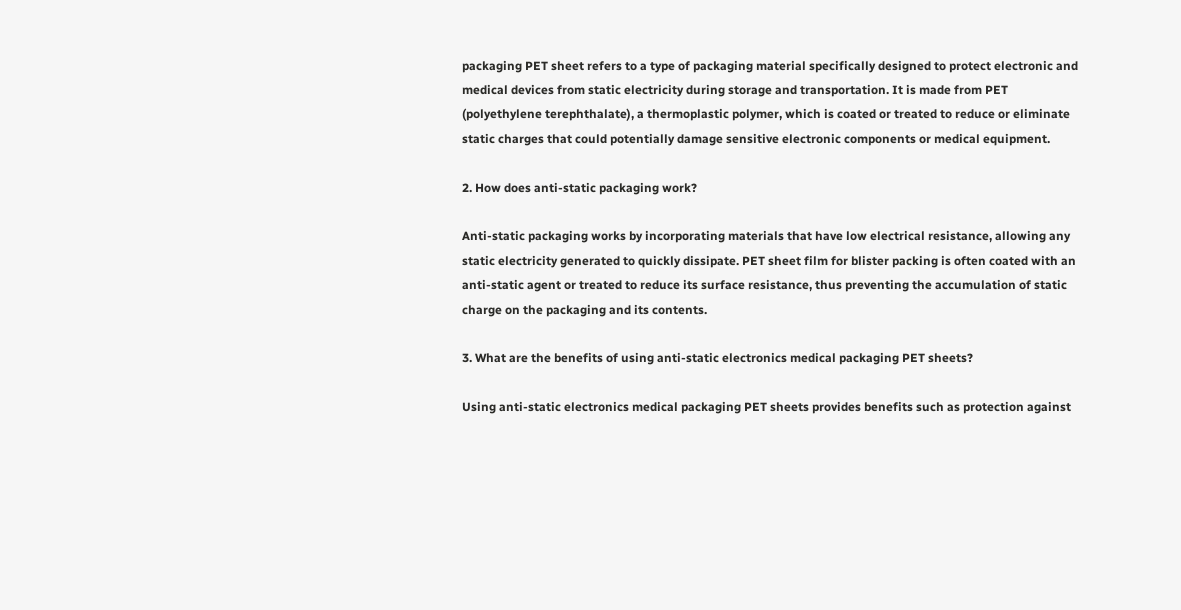packaging PET sheet refers to a type of packaging material specifically designed to protect electronic and medical devices from static electricity during storage and transportation. It is made from PET (polyethylene terephthalate), a thermoplastic polymer, which is coated or treated to reduce or eliminate static charges that could potentially damage sensitive electronic components or medical equipment.

2. How does anti-static packaging work?

Anti-static packaging works by incorporating materials that have low electrical resistance, allowing any static electricity generated to quickly dissipate. PET sheet film for blister packing is often coated with an anti-static agent or treated to reduce its surface resistance, thus preventing the accumulation of static charge on the packaging and its contents.

3. What are the benefits of using anti-static electronics medical packaging PET sheets?

Using anti-static electronics medical packaging PET sheets provides benefits such as protection against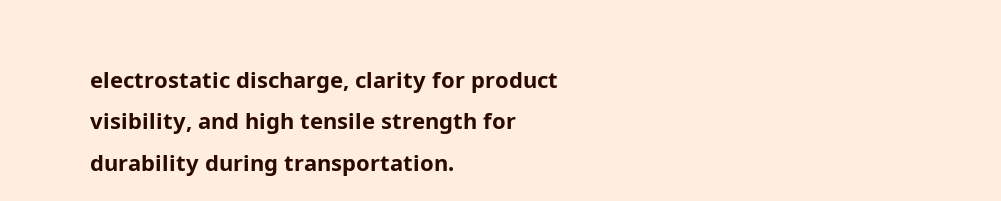electrostatic discharge, clarity for product visibility, and high tensile strength for durability during transportation.